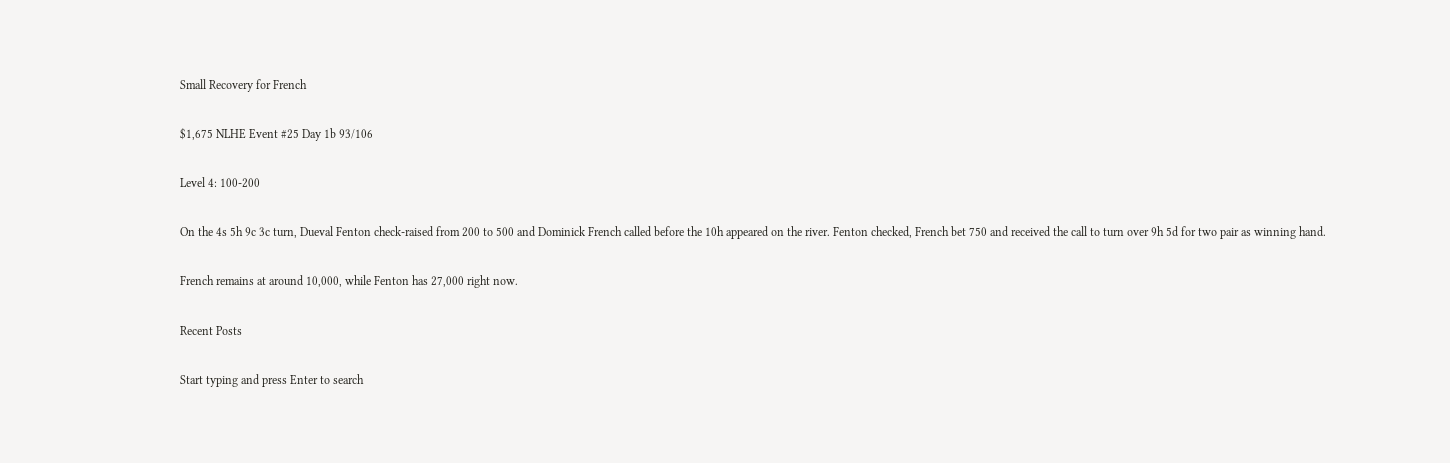Small Recovery for French

$1,675 NLHE Event #25 Day 1b 93/106

Level 4: 100-200

On the 4s 5h 9c 3c turn, Dueval Fenton check-raised from 200 to 500 and Dominick French called before the 10h appeared on the river. Fenton checked, French bet 750 and received the call to turn over 9h 5d for two pair as winning hand.

French remains at around 10,000, while Fenton has 27,000 right now.

Recent Posts

Start typing and press Enter to search